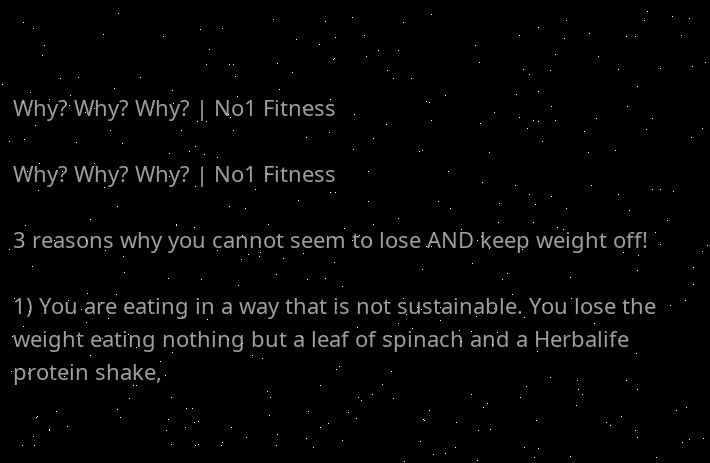Why? Why? Why? | No1 Fitness

Why? Why? Why? | No1 Fitness

3 reasons why you cannot seem to lose AND keep weight off!

1) You are eating in a way that is not sustainable. You lose the weight eating nothing but a leaf of spinach and a Herbalife protein shake,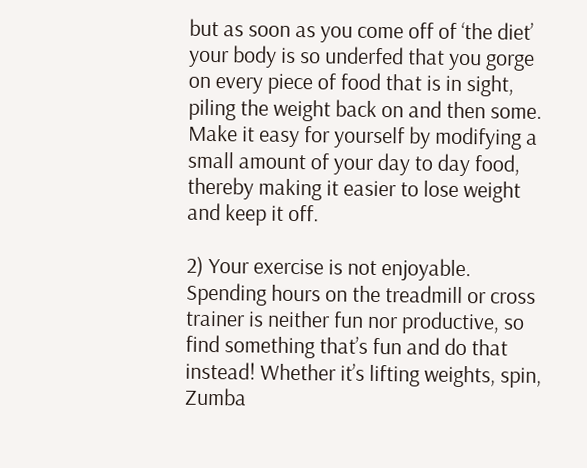but as soon as you come off of ‘the diet’ your body is so underfed that you gorge on every piece of food that is in sight, piling the weight back on and then some. Make it easy for yourself by modifying a small amount of your day to day food, thereby making it easier to lose weight and keep it off.

2) Your exercise is not enjoyable. Spending hours on the treadmill or cross trainer is neither fun nor productive, so find something that’s fun and do that instead! Whether it’s lifting weights, spin, Zumba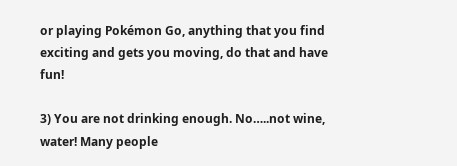or playing Pokémon Go, anything that you find exciting and gets you moving, do that and have fun!

3) You are not drinking enough. No…..not wine, water! Many people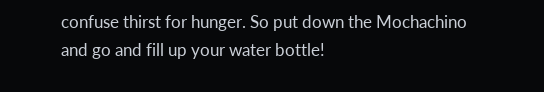confuse thirst for hunger. So put down the Mochachino and go and fill up your water bottle!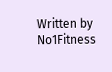Written by No1Fitness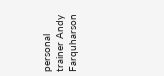personal trainer Andy Farquharson